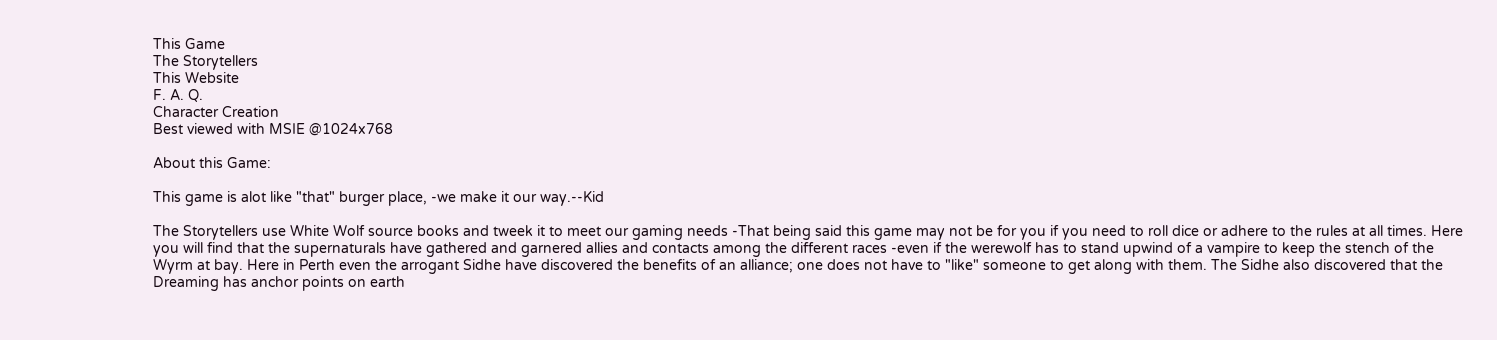This Game
The Storytellers
This Website
F. A. Q.
Character Creation
Best viewed with MSIE @1024x768

About this Game:

This game is alot like "that" burger place, -we make it our way.--Kid

The Storytellers use White Wolf source books and tweek it to meet our gaming needs -That being said this game may not be for you if you need to roll dice or adhere to the rules at all times. Here you will find that the supernaturals have gathered and garnered allies and contacts among the different races -even if the werewolf has to stand upwind of a vampire to keep the stench of the Wyrm at bay. Here in Perth even the arrogant Sidhe have discovered the benefits of an alliance; one does not have to "like" someone to get along with them. The Sidhe also discovered that the Dreaming has anchor points on earth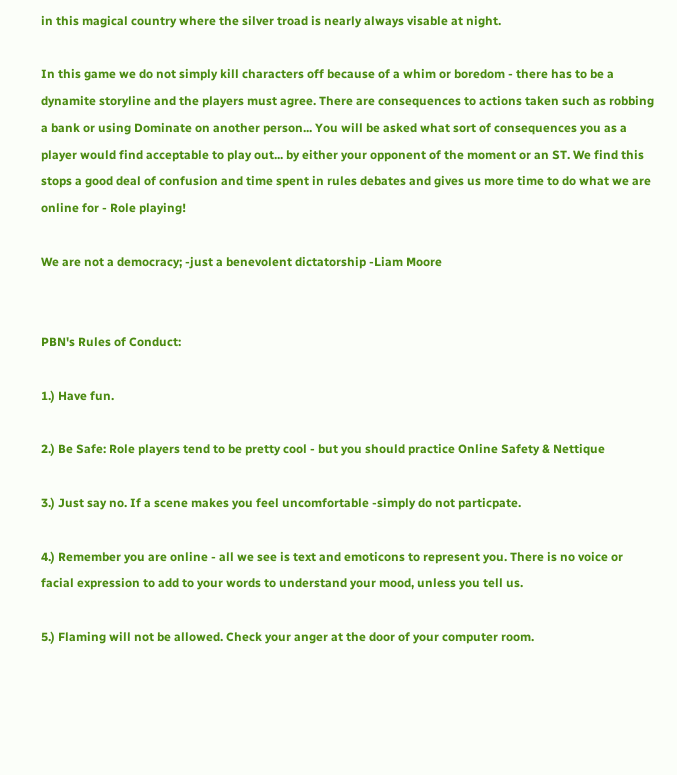in this magical country where the silver troad is nearly always visable at night.

In this game we do not simply kill characters off because of a whim or boredom - there has to be a dynamite storyline and the players must agree. There are consequences to actions taken such as robbing a bank or using Dominate on another person... You will be asked what sort of consequences you as a player would find acceptable to play out... by either your opponent of the moment or an ST. We find this stops a good deal of confusion and time spent in rules debates and gives us more time to do what we are online for - Role playing!

We are not a democracy; -just a benevolent dictatorship -Liam Moore


PBN's Rules of Conduct:

1.) Have fun.

2.) Be Safe: Role players tend to be pretty cool - but you should practice Online Safety & Nettique

3.) Just say no. If a scene makes you feel uncomfortable -simply do not particpate.

4.) Remember you are online - all we see is text and emoticons to represent you. There is no voice or facial expression to add to your words to understand your mood, unless you tell us.

5.) Flaming will not be allowed. Check your anger at the door of your computer room.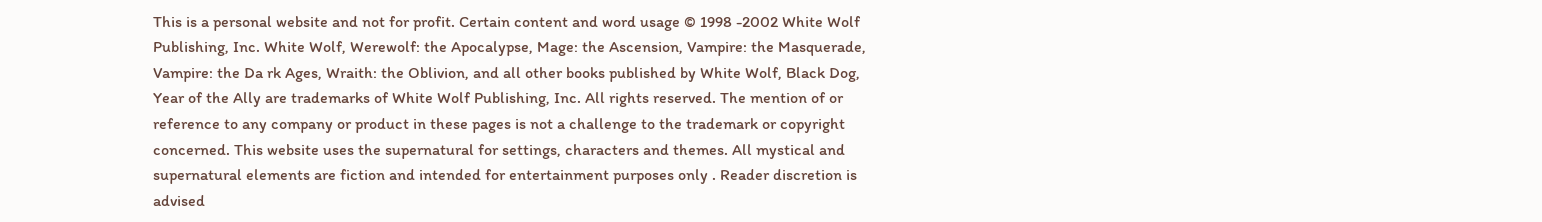This is a personal website and not for profit. Certain content and word usage © 1998 -2002 White Wolf Publishing, Inc. White Wolf, Werewolf: the Apocalypse, Mage: the Ascension, Vampire: the Masquerade, Vampire: the Da rk Ages, Wraith: the Oblivion, and all other books published by White Wolf, Black Dog, Year of the Ally are trademarks of White Wolf Publishing, Inc. All rights reserved. The mention of or reference to any company or product in these pages is not a challenge to the trademark or copyright concerned. This website uses the supernatural for settings, characters and themes. All mystical and supernatural elements are fiction and intended for entertainment purposes only . Reader discretion is advised